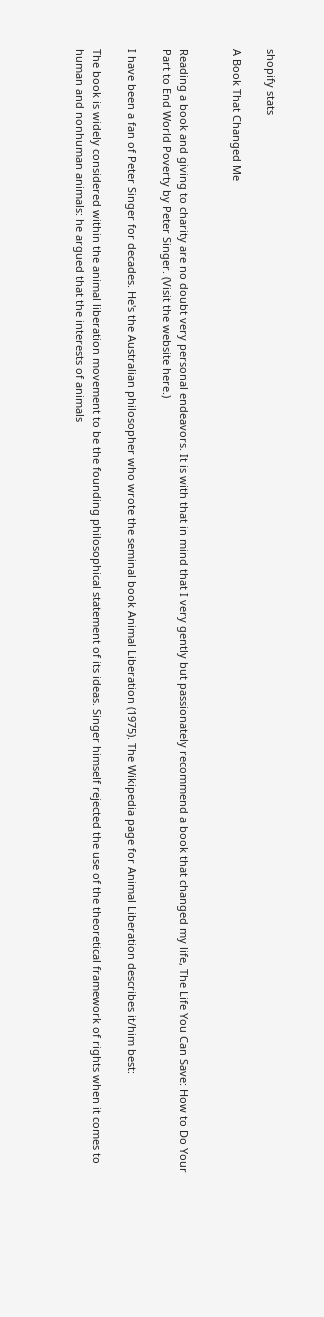shopify stats

A Book That Changed Me


Reading a book and giving to charity are no doubt very personal endeavors. It is with that in mind that I very gently but passionately recommend a book that changed my life, The Life You Can Save: How to Do Your Part to End World Poverty by Peter Singer. (Visit the website here.)

I have been a fan of Peter Singer for decades. He's the Australian philosopher who wrote the seminal book Animal Liberation (1975). The Wikipedia page for Animal Liberation describes it/him best:

The book is widely considered within the animal liberation movement to be the founding philosophical statement of its ideas. Singer himself rejected the use of the theoretical framework of rights when it comes to human and nonhuman animals: he argued that the interests of animals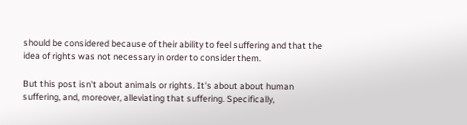should be considered because of their ability to feel suffering and that the idea of rights was not necessary in order to consider them.

But this post isn't about animals or rights. It's about about human suffering, and, moreover, alleviating that suffering. Specifically,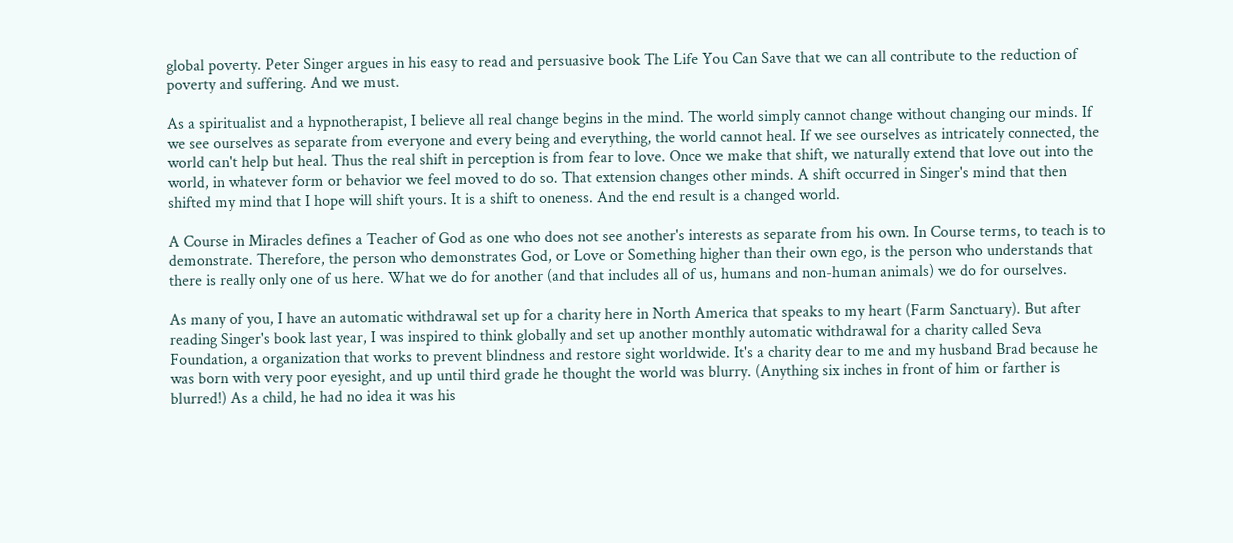global poverty. Peter Singer argues in his easy to read and persuasive book The Life You Can Save that we can all contribute to the reduction of poverty and suffering. And we must.

As a spiritualist and a hypnotherapist, I believe all real change begins in the mind. The world simply cannot change without changing our minds. If we see ourselves as separate from everyone and every being and everything, the world cannot heal. If we see ourselves as intricately connected, the world can't help but heal. Thus the real shift in perception is from fear to love. Once we make that shift, we naturally extend that love out into the world, in whatever form or behavior we feel moved to do so. That extension changes other minds. A shift occurred in Singer's mind that then shifted my mind that I hope will shift yours. It is a shift to oneness. And the end result is a changed world.

A Course in Miracles defines a Teacher of God as one who does not see another's interests as separate from his own. In Course terms, to teach is to demonstrate. Therefore, the person who demonstrates God, or Love or Something higher than their own ego, is the person who understands that there is really only one of us here. What we do for another (and that includes all of us, humans and non-human animals) we do for ourselves.

As many of you, I have an automatic withdrawal set up for a charity here in North America that speaks to my heart (Farm Sanctuary). But after reading Singer's book last year, I was inspired to think globally and set up another monthly automatic withdrawal for a charity called Seva Foundation, a organization that works to prevent blindness and restore sight worldwide. It's a charity dear to me and my husband Brad because he was born with very poor eyesight, and up until third grade he thought the world was blurry. (Anything six inches in front of him or farther is blurred!) As a child, he had no idea it was his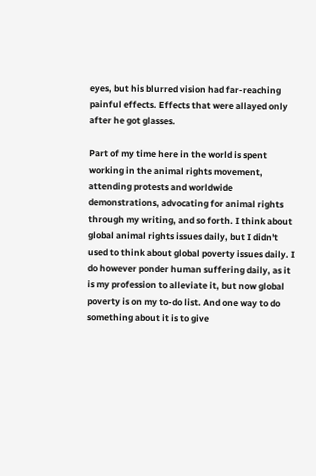eyes, but his blurred vision had far-reaching painful effects. Effects that were allayed only after he got glasses.

Part of my time here in the world is spent working in the animal rights movement, attending protests and worldwide demonstrations, advocating for animal rights through my writing, and so forth. I think about global animal rights issues daily, but I didn't used to think about global poverty issues daily. I do however ponder human suffering daily, as it is my profession to alleviate it, but now global poverty is on my to-do list. And one way to do something about it is to give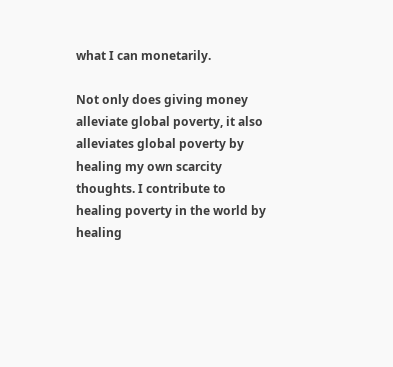what I can monetarily.

Not only does giving money alleviate global poverty, it also alleviates global poverty by healing my own scarcity thoughts. I contribute to healing poverty in the world by healing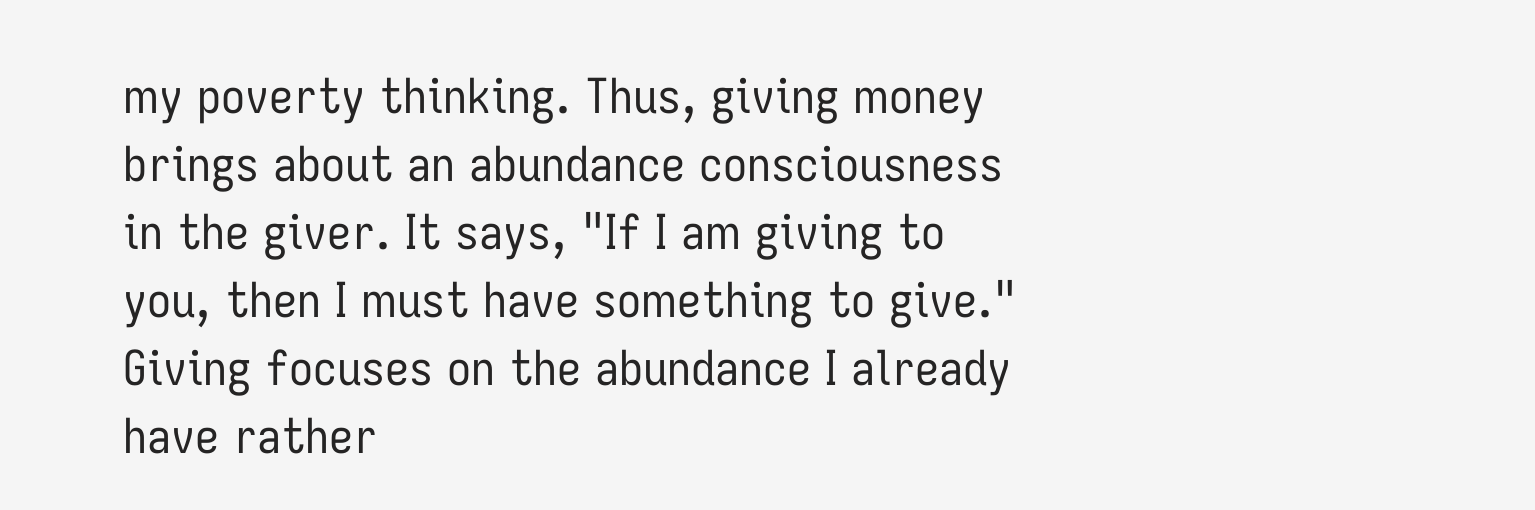my poverty thinking. Thus, giving money brings about an abundance consciousness in the giver. It says, "If I am giving to you, then I must have something to give." Giving focuses on the abundance I already have rather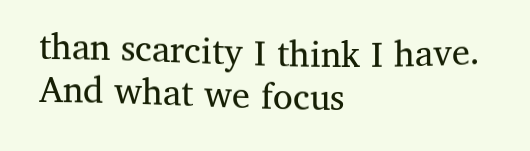than scarcity I think I have. And what we focus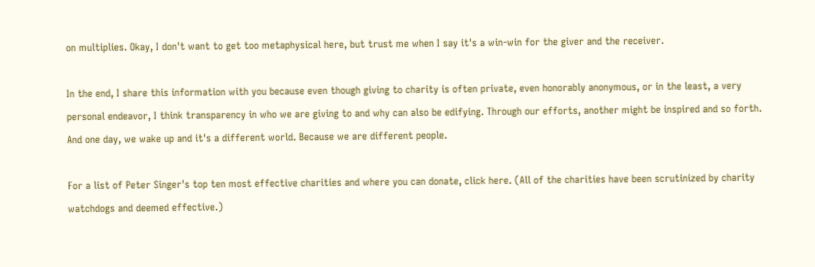on multiplies. Okay, I don't want to get too metaphysical here, but trust me when I say it's a win-win for the giver and the receiver.

In the end, I share this information with you because even though giving to charity is often private, even honorably anonymous, or in the least, a very personal endeavor, I think transparency in who we are giving to and why can also be edifying. Through our efforts, another might be inspired and so forth. And one day, we wake up and it's a different world. Because we are different people.

For a list of Peter Singer's top ten most effective charities and where you can donate, click here. (All of the charities have been scrutinized by charity watchdogs and deemed effective.)